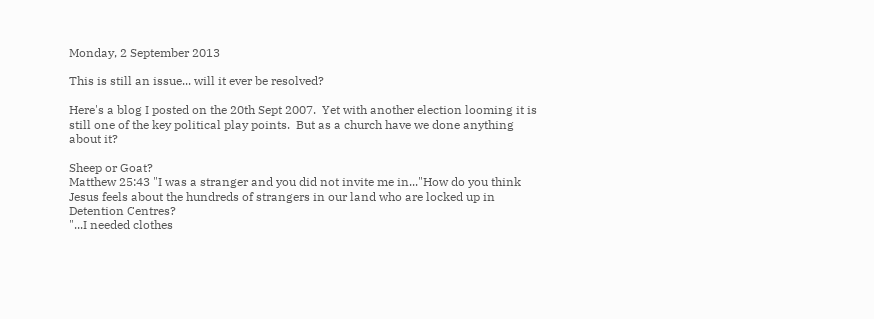Monday, 2 September 2013

This is still an issue... will it ever be resolved?

Here's a blog I posted on the 20th Sept 2007.  Yet with another election looming it is still one of the key political play points.  But as a church have we done anything about it?

Sheep or Goat?
Matthew 25:43 "I was a stranger and you did not invite me in..."How do you think Jesus feels about the hundreds of strangers in our land who are locked up in Detention Centres?
"...I needed clothes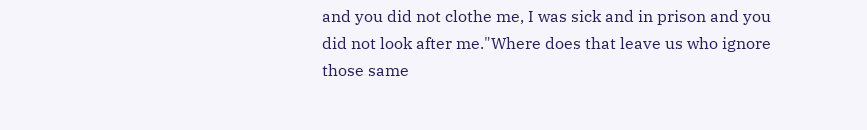and you did not clothe me, I was sick and in prison and you did not look after me."Where does that leave us who ignore those same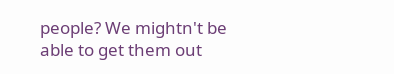people? We mightn't be able to get them out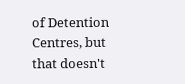of Detention Centres, but that doesn't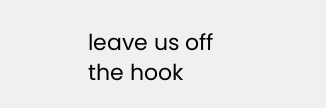leave us off the hook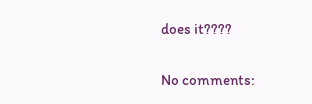does it????

No comments: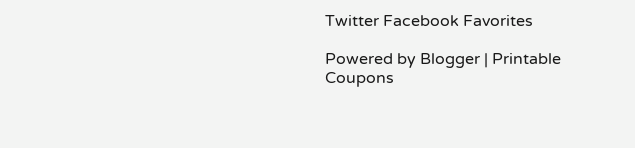Twitter Facebook Favorites

Powered by Blogger | Printable Coupons